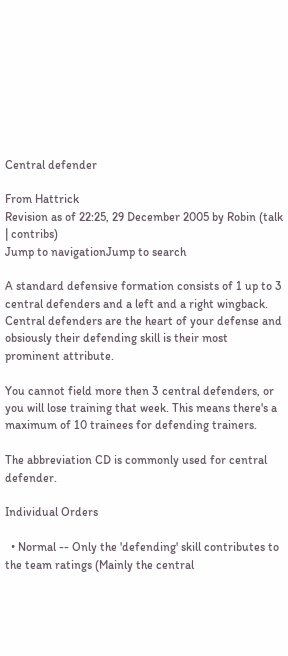Central defender

From Hattrick
Revision as of 22:25, 29 December 2005 by Robin (talk | contribs)
Jump to navigationJump to search

A standard defensive formation consists of 1 up to 3 central defenders and a left and a right wingback. Central defenders are the heart of your defense and obsiously their defending skill is their most prominent attribute.

You cannot field more then 3 central defenders, or you will lose training that week. This means there's a maximum of 10 trainees for defending trainers.

The abbreviation CD is commonly used for central defender.

Individual Orders

  • Normal -- Only the 'defending' skill contributes to the team ratings (Mainly the central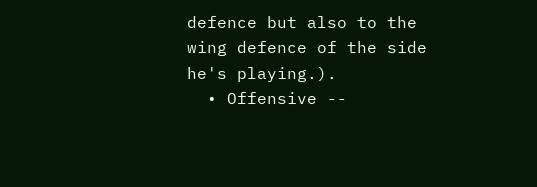defence but also to the wing defence of the side he's playing.).
  • Offensive --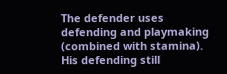The defender uses defending and playmaking (combined with stamina). His defending still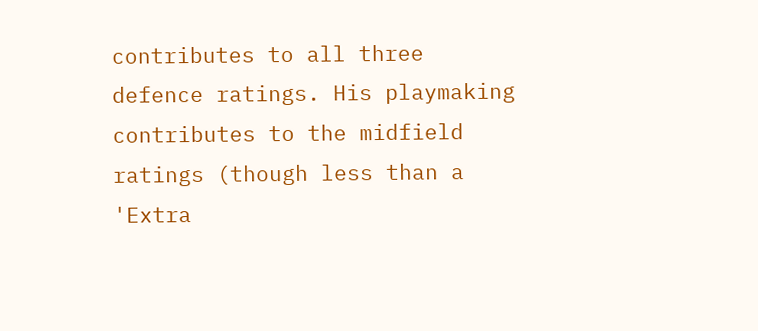contributes to all three defence ratings. His playmaking contributes to the midfield ratings (though less than a 'Extra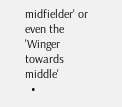midfielder' or even the 'Winger towards middle'
  •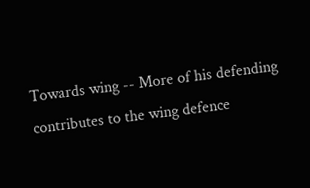Towards wing -- More of his defending contributes to the wing defence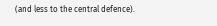(and less to the central defence).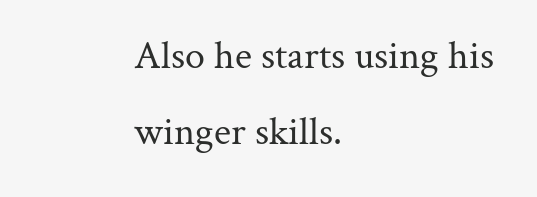Also he starts using his winger skills.